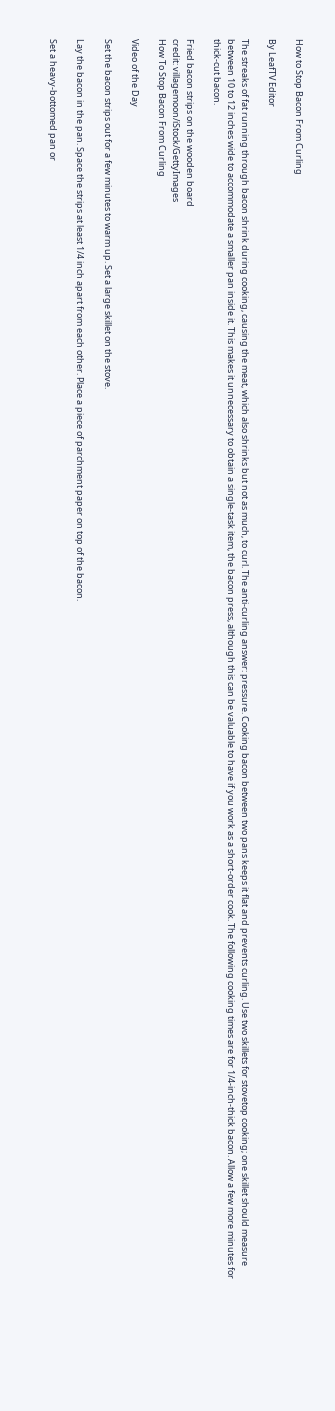How to Stop Bacon From Curling

By LeafTV Editor

The streaks of fat running through bacon shrink during cooking, causing the meat, which also shrinks but not as much, to curl. The anti-curling answer: pressure. Cooking bacon between two pans keeps it flat and prevents curling. Use two skillets for stovetop cooking; one skillet should measure between 10 to 12 inches wide to accommodate a smaller pan inside it. This makes it unnecessary to obtain a single-task item, the bacon press, although this can be valuable to have if you work as a short-order cook. The following cooking times are for 1/4-inch-thick bacon. Allow a few more minutes for thick-cut bacon.

Fried bacon strips on the wooden board
credit: villagemoon/iStock/GettyImages
How To Stop Bacon From Curling

Video of the Day

Set the bacon strips out for a few minutes to warm up. Set a large skillet on the stove.

Lay the bacon in the pan. Space the strips at least 1/4 inch apart from each other. Place a piece of parchment paper on top of the bacon.

Set a heavy-bottomed pan or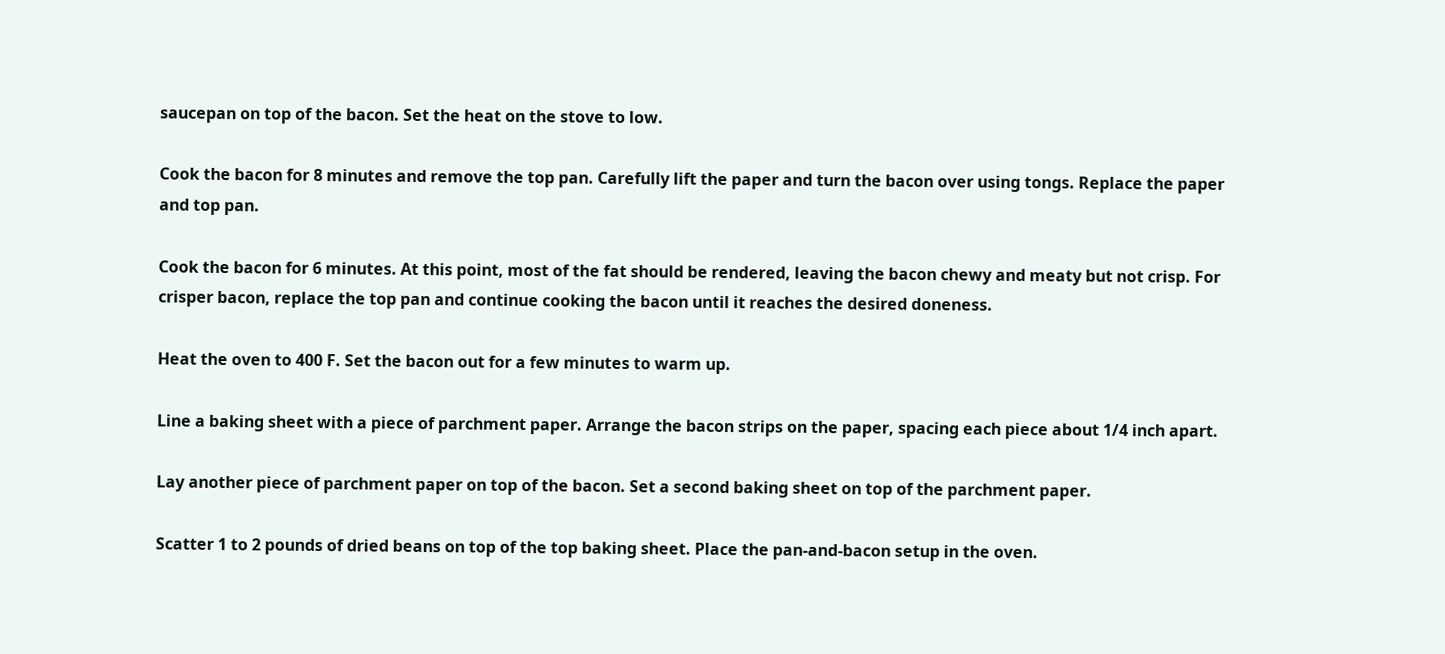saucepan on top of the bacon. Set the heat on the stove to low.

Cook the bacon for 8 minutes and remove the top pan. Carefully lift the paper and turn the bacon over using tongs. Replace the paper and top pan.

Cook the bacon for 6 minutes. At this point, most of the fat should be rendered, leaving the bacon chewy and meaty but not crisp. For crisper bacon, replace the top pan and continue cooking the bacon until it reaches the desired doneness.

Heat the oven to 400 F. Set the bacon out for a few minutes to warm up.

Line a baking sheet with a piece of parchment paper. Arrange the bacon strips on the paper, spacing each piece about 1/4 inch apart.

Lay another piece of parchment paper on top of the bacon. Set a second baking sheet on top of the parchment paper.

Scatter 1 to 2 pounds of dried beans on top of the top baking sheet. Place the pan-and-bacon setup in the oven.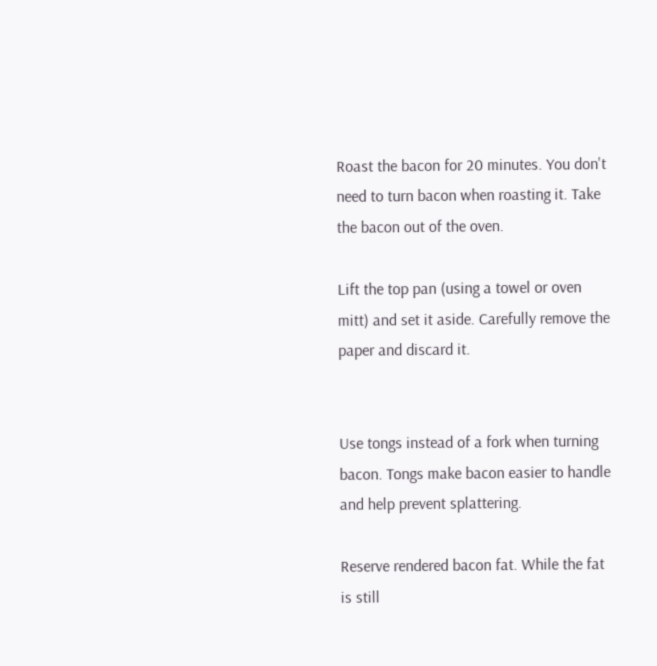Roast the bacon for 20 minutes. You don't need to turn bacon when roasting it. Take the bacon out of the oven.

Lift the top pan (using a towel or oven mitt) and set it aside. Carefully remove the paper and discard it.


Use tongs instead of a fork when turning bacon. Tongs make bacon easier to handle and help prevent splattering.

Reserve rendered bacon fat. While the fat is still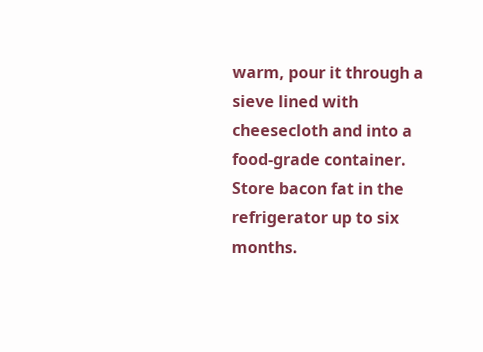warm, pour it through a sieve lined with cheesecloth and into a food-grade container. Store bacon fat in the refrigerator up to six months.